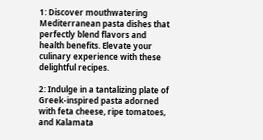1: Discover mouthwatering Mediterranean pasta dishes that perfectly blend flavors and health benefits. Elevate your culinary experience with these delightful recipes.

2: Indulge in a tantalizing plate of Greek-inspired pasta adorned with feta cheese, ripe tomatoes, and Kalamata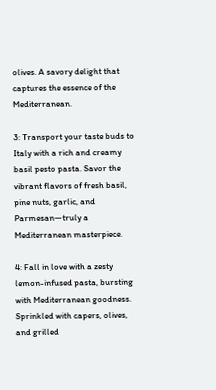olives. A savory delight that captures the essence of the Mediterranean.

3: Transport your taste buds to Italy with a rich and creamy basil pesto pasta. Savor the vibrant flavors of fresh basil, pine nuts, garlic, and Parmesan—truly a Mediterranean masterpiece.

4: Fall in love with a zesty lemon-infused pasta, bursting with Mediterranean goodness. Sprinkled with capers, olives, and grilled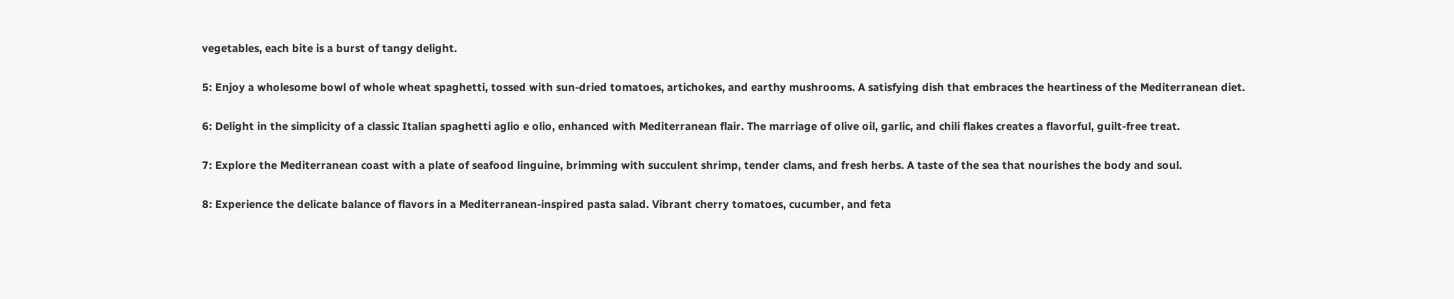vegetables, each bite is a burst of tangy delight.

5: Enjoy a wholesome bowl of whole wheat spaghetti, tossed with sun-dried tomatoes, artichokes, and earthy mushrooms. A satisfying dish that embraces the heartiness of the Mediterranean diet.

6: Delight in the simplicity of a classic Italian spaghetti aglio e olio, enhanced with Mediterranean flair. The marriage of olive oil, garlic, and chili flakes creates a flavorful, guilt-free treat.

7: Explore the Mediterranean coast with a plate of seafood linguine, brimming with succulent shrimp, tender clams, and fresh herbs. A taste of the sea that nourishes the body and soul.

8: Experience the delicate balance of flavors in a Mediterranean-inspired pasta salad. Vibrant cherry tomatoes, cucumber, and feta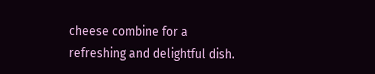cheese combine for a refreshing and delightful dish.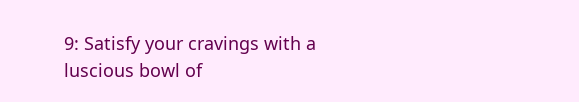9: Satisfy your cravings with a luscious bowl of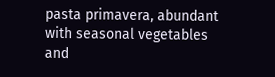pasta primavera, abundant with seasonal vegetables and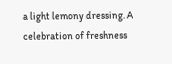a light lemony dressing. A celebration of freshness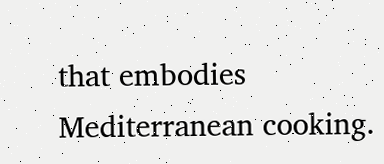that embodies Mediterranean cooking.